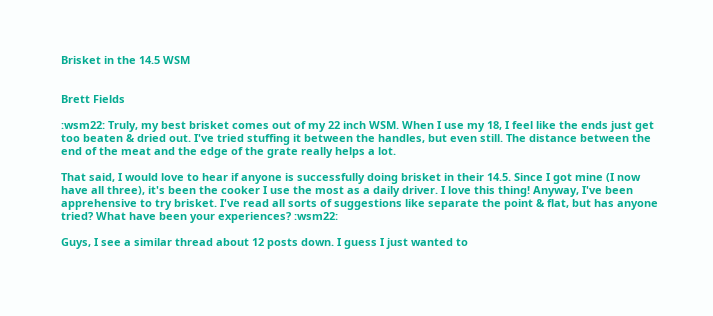Brisket in the 14.5 WSM


Brett Fields

:wsm22: Truly, my best brisket comes out of my 22 inch WSM. When I use my 18, I feel like the ends just get too beaten & dried out. I've tried stuffing it between the handles, but even still. The distance between the end of the meat and the edge of the grate really helps a lot.

That said, I would love to hear if anyone is successfully doing brisket in their 14.5. Since I got mine (I now have all three), it's been the cooker I use the most as a daily driver. I love this thing! Anyway, I've been apprehensive to try brisket. I've read all sorts of suggestions like separate the point & flat, but has anyone tried? What have been your experiences? :wsm22:

Guys, I see a similar thread about 12 posts down. I guess I just wanted to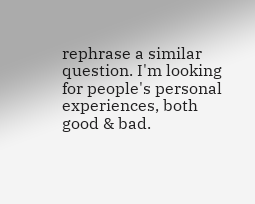rephrase a similar question. I'm looking for people's personal experiences, both good & bad.